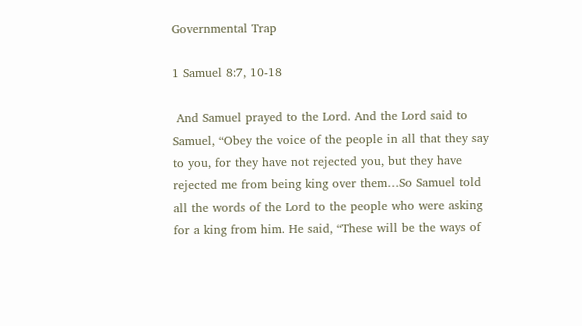Governmental Trap

1 Samuel 8:7, 10-18

 And Samuel prayed to the Lord. And the Lord said to Samuel, “Obey the voice of the people in all that they say to you, for they have not rejected you, but they have rejected me from being king over them…So Samuel told all the words of the Lord to the people who were asking for a king from him. He said, “These will be the ways of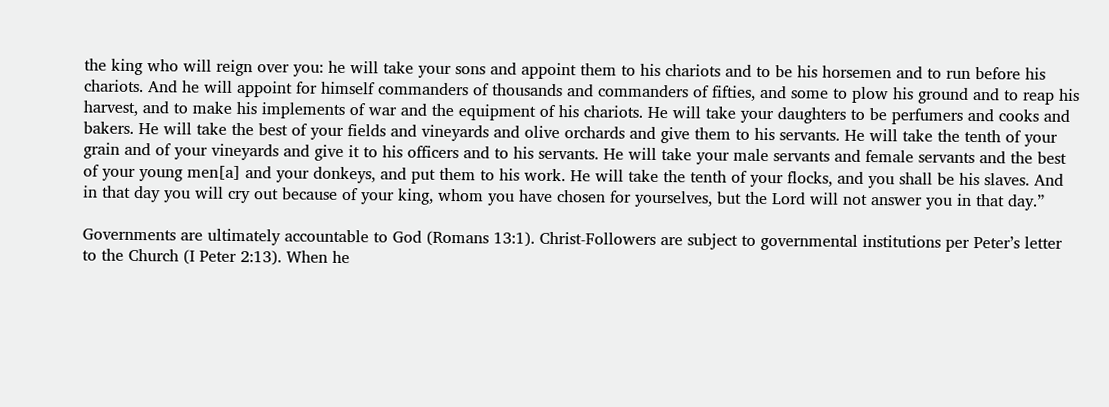the king who will reign over you: he will take your sons and appoint them to his chariots and to be his horsemen and to run before his chariots. And he will appoint for himself commanders of thousands and commanders of fifties, and some to plow his ground and to reap his harvest, and to make his implements of war and the equipment of his chariots. He will take your daughters to be perfumers and cooks and bakers. He will take the best of your fields and vineyards and olive orchards and give them to his servants. He will take the tenth of your grain and of your vineyards and give it to his officers and to his servants. He will take your male servants and female servants and the best of your young men[a] and your donkeys, and put them to his work. He will take the tenth of your flocks, and you shall be his slaves. And in that day you will cry out because of your king, whom you have chosen for yourselves, but the Lord will not answer you in that day.”

Governments are ultimately accountable to God (Romans 13:1). Christ-Followers are subject to governmental institutions per Peter’s letter to the Church (I Peter 2:13). When he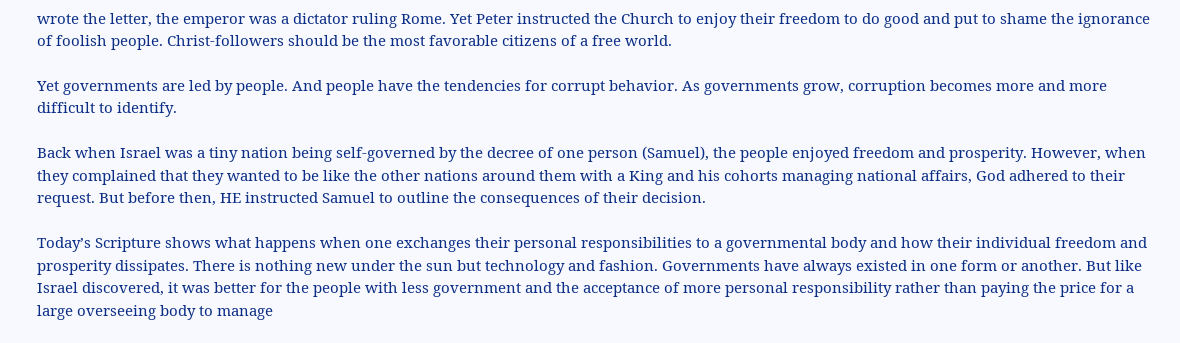wrote the letter, the emperor was a dictator ruling Rome. Yet Peter instructed the Church to enjoy their freedom to do good and put to shame the ignorance of foolish people. Christ-followers should be the most favorable citizens of a free world.

Yet governments are led by people. And people have the tendencies for corrupt behavior. As governments grow, corruption becomes more and more difficult to identify.

Back when Israel was a tiny nation being self-governed by the decree of one person (Samuel), the people enjoyed freedom and prosperity. However, when they complained that they wanted to be like the other nations around them with a King and his cohorts managing national affairs, God adhered to their request. But before then, HE instructed Samuel to outline the consequences of their decision.

Today’s Scripture shows what happens when one exchanges their personal responsibilities to a governmental body and how their individual freedom and prosperity dissipates. There is nothing new under the sun but technology and fashion. Governments have always existed in one form or another. But like Israel discovered, it was better for the people with less government and the acceptance of more personal responsibility rather than paying the price for a large overseeing body to manage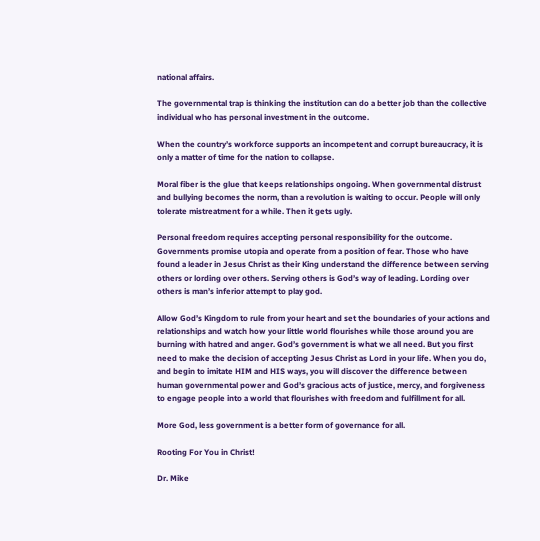national affairs.

The governmental trap is thinking the institution can do a better job than the collective individual who has personal investment in the outcome.

When the country’s workforce supports an incompetent and corrupt bureaucracy, it is only a matter of time for the nation to collapse.

Moral fiber is the glue that keeps relationships ongoing. When governmental distrust and bullying becomes the norm, than a revolution is waiting to occur. People will only tolerate mistreatment for a while. Then it gets ugly.

Personal freedom requires accepting personal responsibility for the outcome. Governments promise utopia and operate from a position of fear. Those who have found a leader in Jesus Christ as their King understand the difference between serving others or lording over others. Serving others is God’s way of leading. Lording over others is man’s inferior attempt to play god.

Allow God’s Kingdom to rule from your heart and set the boundaries of your actions and relationships and watch how your little world flourishes while those around you are burning with hatred and anger. God’s government is what we all need. But you first need to make the decision of accepting Jesus Christ as Lord in your life. When you do, and begin to imitate HIM and HIS ways, you will discover the difference between human governmental power and God’s gracious acts of justice, mercy, and forgiveness to engage people into a world that flourishes with freedom and fulfillment for all.

More God, less government is a better form of governance for all.

Rooting For You in Christ!

Dr. Mike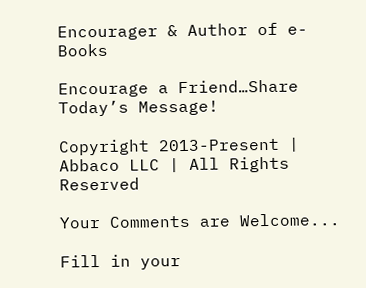Encourager & Author of e-Books

Encourage a Friend…Share Today’s Message!

Copyright 2013-Present | Abbaco LLC | All Rights Reserved

Your Comments are Welcome...

Fill in your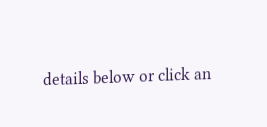details below or click an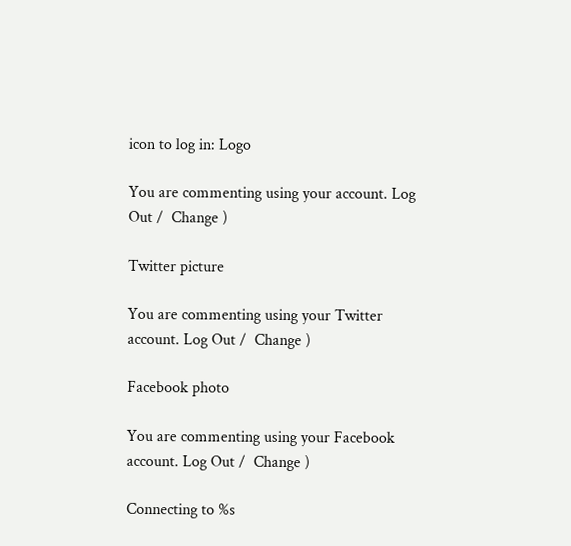icon to log in: Logo

You are commenting using your account. Log Out /  Change )

Twitter picture

You are commenting using your Twitter account. Log Out /  Change )

Facebook photo

You are commenting using your Facebook account. Log Out /  Change )

Connecting to %s